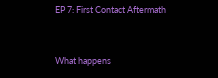EP 7: First Contact Aftermath


What happens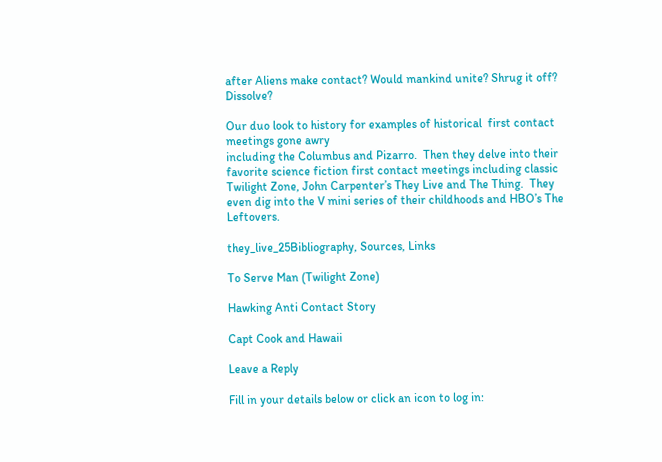after Aliens make contact? Would mankind unite? Shrug it off? Dissolve?

Our duo look to history for examples of historical  first contact meetings gone awry
including the Columbus and Pizarro.  Then they delve into their favorite science fiction first contact meetings including classic Twilight Zone, John Carpenter’s They Live and The Thing.  They even dig into the V mini series of their childhoods and HBO’s The Leftovers.

they_live_25Bibliography, Sources, Links

To Serve Man (Twilight Zone)

Hawking Anti Contact Story

Capt Cook and Hawaii

Leave a Reply

Fill in your details below or click an icon to log in: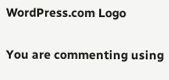WordPress.com Logo

You are commenting using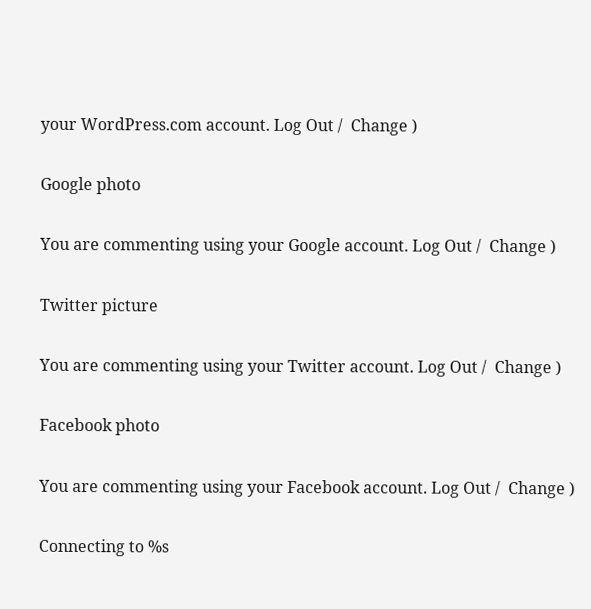your WordPress.com account. Log Out /  Change )

Google photo

You are commenting using your Google account. Log Out /  Change )

Twitter picture

You are commenting using your Twitter account. Log Out /  Change )

Facebook photo

You are commenting using your Facebook account. Log Out /  Change )

Connecting to %s